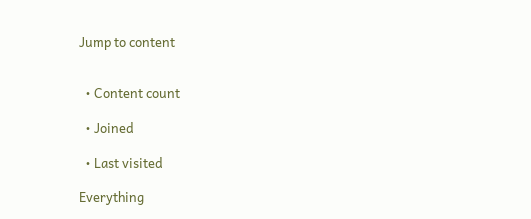Jump to content


  • Content count

  • Joined

  • Last visited

Everything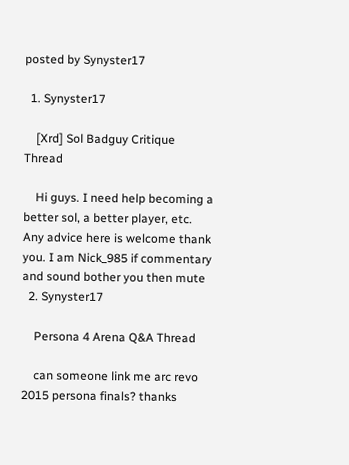posted by Synyster17

  1. Synyster17

    [Xrd] Sol Badguy Critique Thread

    Hi guys. I need help becoming a better sol, a better player, etc. Any advice here is welcome thank you. I am Nick_985 if commentary and sound bother you then mute
  2. Synyster17

    Persona 4 Arena Q&A Thread

    can someone link me arc revo 2015 persona finals? thanks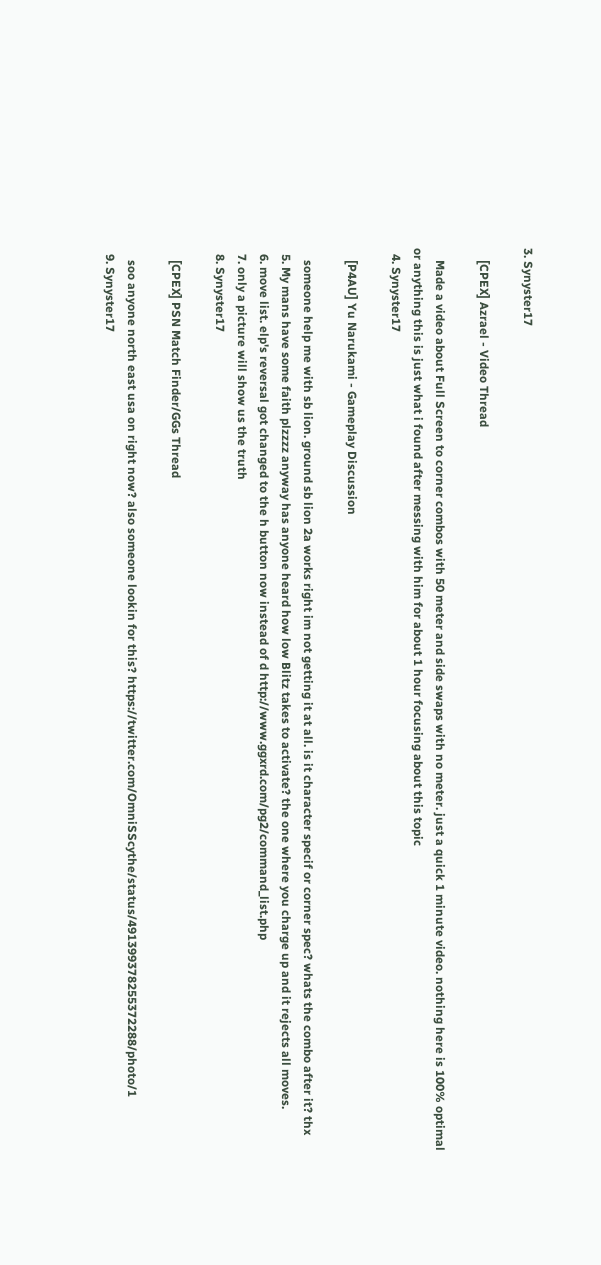3. Synyster17

    [CPEX] Azrael - Video Thread

    Made a video about Full Screen to corner combos with 50 meter and side swaps with no meter. just a quick 1 minute video. nothing here is 100% optimal or anything this is just what i found after messing with him for about 1 hour focusing about this topic
  4. Synyster17

    [P4AU] Yu Narukami - Gameplay Discussion

    someone help me with sb lion. ground sb lion 2a works right im not getting it at all. is it character specif or corner spec? whats the combo after it? thx
  5. My mans have some faith plzzzz anyway has anyone heard how low Blitz takes to activate? the one where you charge up and it rejects all moves.
  6. move list. elp's reversal got changed to the h button now instead of d http://www.ggxrd.com/pg2/command_list.php
  7. only a picture will show us the truth
  8. Synyster17

    [CPEX] PSN Match Finder/GGs Thread

    soo anyone north east usa on right now? also someone lookin for this? https://twitter.com/OmniSScythe/status/491399378255372288/photo/1
  9. Synyster17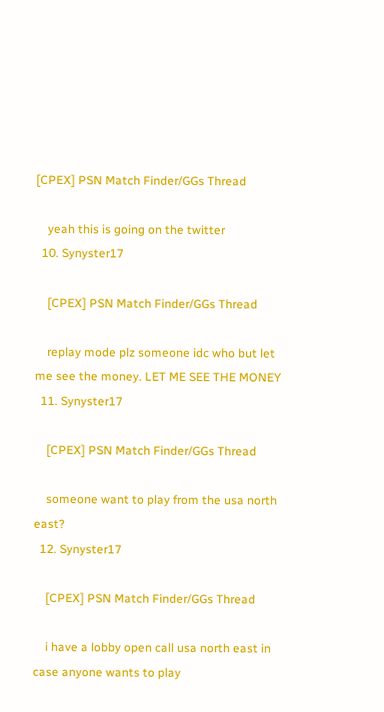[CPEX] PSN Match Finder/GGs Thread

    yeah this is going on the twitter
  10. Synyster17

    [CPEX] PSN Match Finder/GGs Thread

    replay mode plz someone idc who but let me see the money. LET ME SEE THE MONEY
  11. Synyster17

    [CPEX] PSN Match Finder/GGs Thread

    someone want to play from the usa north east?
  12. Synyster17

    [CPEX] PSN Match Finder/GGs Thread

    i have a lobby open call usa north east in case anyone wants to play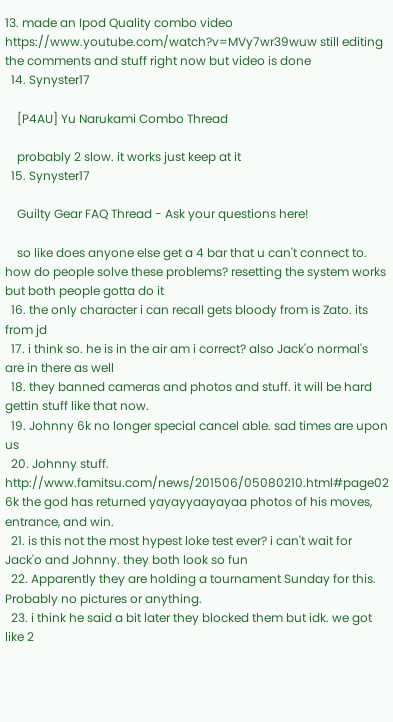13. made an Ipod Quality combo video https://www.youtube.com/watch?v=MVy7wr39wuw still editing the comments and stuff right now but video is done
  14. Synyster17

    [P4AU] Yu Narukami Combo Thread

    probably 2 slow. it works just keep at it
  15. Synyster17

    Guilty Gear FAQ Thread - Ask your questions here!

    so like does anyone else get a 4 bar that u can't connect to. how do people solve these problems? resetting the system works but both people gotta do it
  16. the only character i can recall gets bloody from is Zato. its from jd
  17. i think so. he is in the air am i correct? also Jack'o normal's are in there as well
  18. they banned cameras and photos and stuff. it will be hard gettin stuff like that now.
  19. Johnny 6k no longer special cancel able. sad times are upon us
  20. Johnny stuff. http://www.famitsu.com/news/201506/05080210.html#page02 6k the god has returned yayayyaayayaa photos of his moves, entrance, and win.
  21. is this not the most hypest loke test ever? i can't wait for Jack'o and Johnny. they both look so fun
  22. Apparently they are holding a tournament Sunday for this. Probably no pictures or anything.
  23. i think he said a bit later they blocked them but idk. we got like 2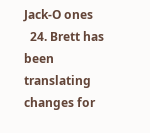Jack-O ones
  24. Brett has been translating changes for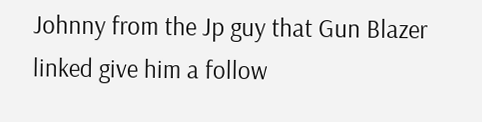Johnny from the Jp guy that Gun Blazer linked give him a follow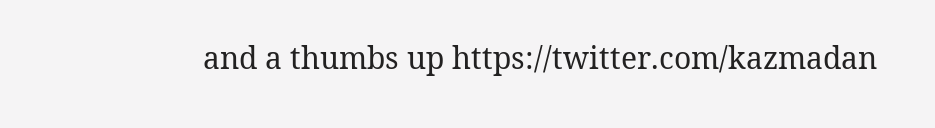and a thumbs up https://twitter.com/kazmadan